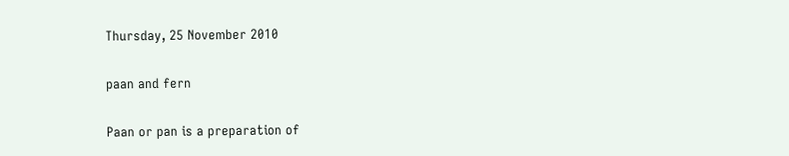Thursday, 25 November 2010

paan and fern

Paan or pan is a preparation of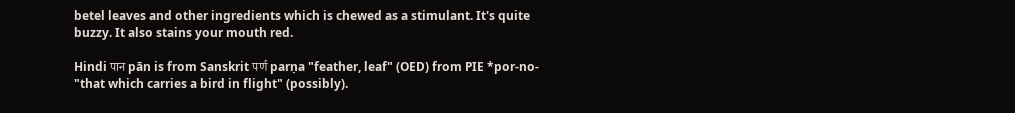betel leaves and other ingredients which is chewed as a stimulant. It's quite buzzy. It also stains your mouth red.

Hindi पान pān is from Sanskrit पर्ण parṇa "feather, leaf" (OED) from PIE *por-no- "that which carries a bird in flight" (possibly).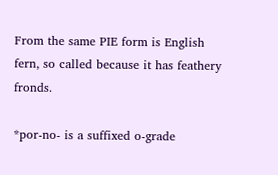From the same PIE form is English fern, so called because it has feathery fronds.

*por-no- is a suffixed o-grade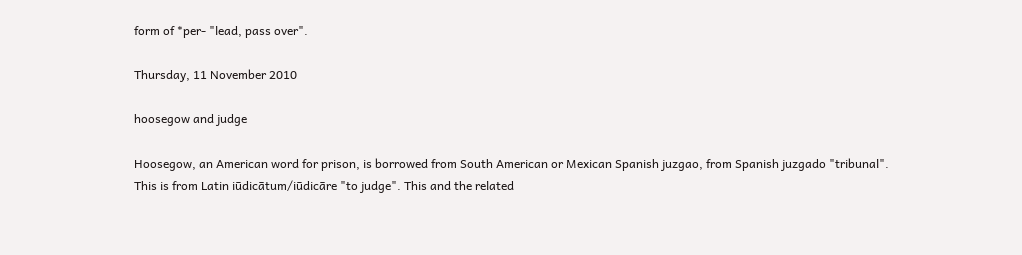form of *per- "lead, pass over".

Thursday, 11 November 2010

hoosegow and judge

Hoosegow, an American word for prison, is borrowed from South American or Mexican Spanish juzgao, from Spanish juzgado "tribunal". This is from Latin iūdicātum/iūdicāre "to judge". This and the related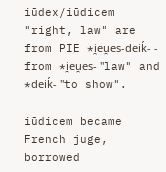iūdex/iūdicem "right, law" are from PIE *i̯eu̯es-deiḱ- - from *i̯eu̯es- "law" and *deiḱ- "to show".

iūdicem became French juge, borrowed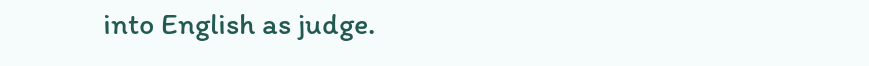into English as judge.